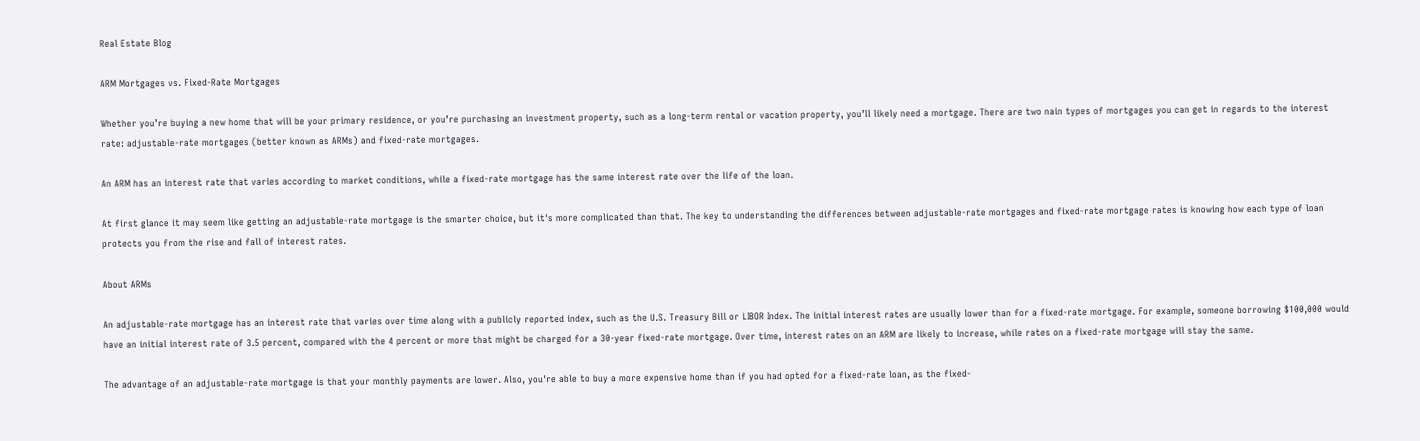Real Estate Blog

ARM Mortgages vs. Fixed-Rate Mortgages

Whether you’re buying a new home that will be your primary residence, or you’re purchasing an investment property, such as a long-term rental or vacation property, you’ll likely need a mortgage. There are two nain types of mortgages you can get in regards to the interest rate: adjustable-rate mortgages (better known as ARMs) and fixed-rate mortgages.

An ARM has an interest rate that varies according to market conditions, while a fixed-rate mortgage has the same interest rate over the life of the loan.

At first glance it may seem like getting an adjustable-rate mortgage is the smarter choice, but it's more complicated than that. The key to understanding the differences between adjustable-rate mortgages and fixed-rate mortgage rates is knowing how each type of loan protects you from the rise and fall of interest rates.

About ARMs

An adjustable-rate mortgage has an interest rate that varies over time along with a publicly reported index, such as the U.S. Treasury Bill or LIBOR Index. The initial interest rates are usually lower than for a fixed-rate mortgage. For example, someone borrowing $100,000 would have an initial interest rate of 3.5 percent, compared with the 4 percent or more that might be charged for a 30-year fixed-rate mortgage. Over time, interest rates on an ARM are likely to increase, while rates on a fixed-rate mortgage will stay the same.

The advantage of an adjustable-rate mortgage is that your monthly payments are lower. Also, you're able to buy a more expensive home than if you had opted for a fixed-rate loan, as the fixed-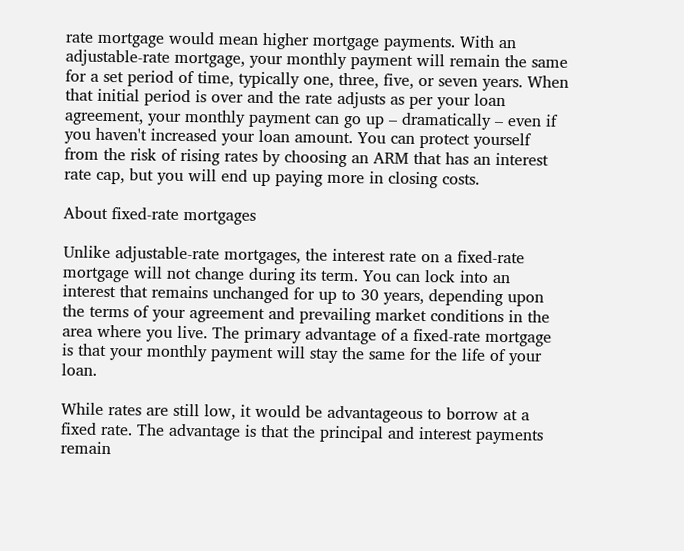rate mortgage would mean higher mortgage payments. With an adjustable-rate mortgage, your monthly payment will remain the same for a set period of time, typically one, three, five, or seven years. When that initial period is over and the rate adjusts as per your loan agreement, your monthly payment can go up – dramatically – even if you haven't increased your loan amount. You can protect yourself from the risk of rising rates by choosing an ARM that has an interest rate cap, but you will end up paying more in closing costs.

About fixed-rate mortgages

Unlike adjustable-rate mortgages, the interest rate on a fixed-rate mortgage will not change during its term. You can lock into an interest that remains unchanged for up to 30 years, depending upon the terms of your agreement and prevailing market conditions in the area where you live. The primary advantage of a fixed-rate mortgage is that your monthly payment will stay the same for the life of your loan.

While rates are still low, it would be advantageous to borrow at a fixed rate. The advantage is that the principal and interest payments remain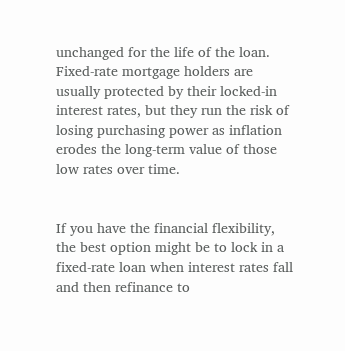unchanged for the life of the loan. Fixed-rate mortgage holders are usually protected by their locked-in interest rates, but they run the risk of losing purchasing power as inflation erodes the long-term value of those low rates over time.


If you have the financial flexibility, the best option might be to lock in a fixed-rate loan when interest rates fall and then refinance to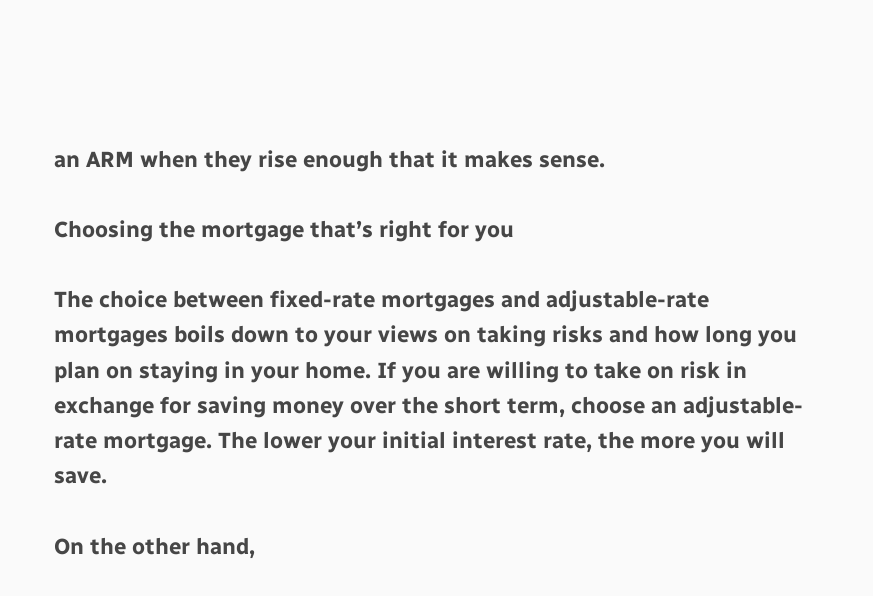an ARM when they rise enough that it makes sense.

Choosing the mortgage that’s right for you

The choice between fixed-rate mortgages and adjustable-rate mortgages boils down to your views on taking risks and how long you plan on staying in your home. If you are willing to take on risk in exchange for saving money over the short term, choose an adjustable-rate mortgage. The lower your initial interest rate, the more you will save.

On the other hand,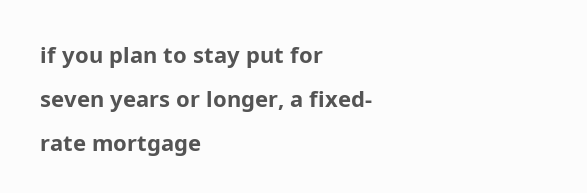if you plan to stay put for seven years or longer, a fixed-rate mortgage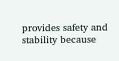provides safety and stability because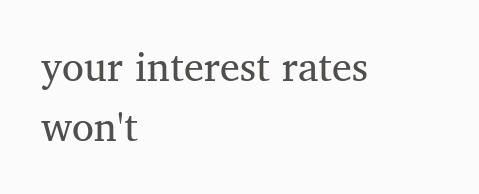your interest rates won't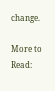change.

More to Read: